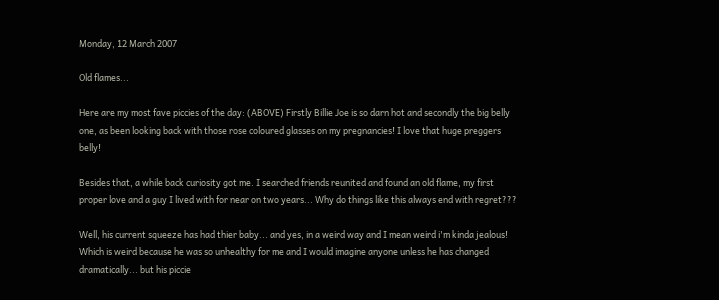Monday, 12 March 2007

Old flames...

Here are my most fave piccies of the day: (ABOVE) Firstly Billie Joe is so darn hot and secondly the big belly one, as been looking back with those rose coloured glasses on my pregnancies! I love that huge preggers belly!

Besides that, a while back curiosity got me. I searched friends reunited and found an old flame, my first proper love and a guy I lived with for near on two years... Why do things like this always end with regret???

Well, his current squeeze has had thier baby... and yes, in a weird way and I mean weird i'm kinda jealous! Which is weird because he was so unhealthy for me and I would imagine anyone unless he has changed dramatically... but his piccie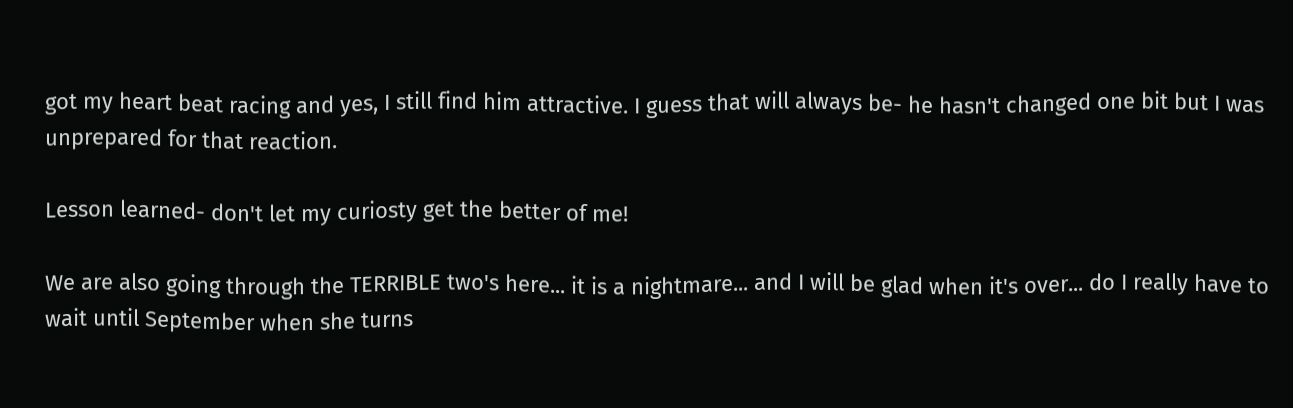got my heart beat racing and yes, I still find him attractive. I guess that will always be- he hasn't changed one bit but I was unprepared for that reaction.

Lesson learned- don't let my curiosty get the better of me!

We are also going through the TERRIBLE two's here... it is a nightmare... and I will be glad when it's over... do I really have to wait until September when she turns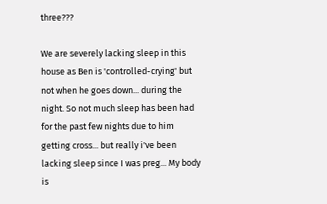three???

We are severely lacking sleep in this house as Ben is 'controlled-crying' but not when he goes down... during the night. So not much sleep has been had for the past few nights due to him getting cross... but really i've been lacking sleep since I was preg... My body is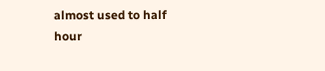almost used to half hour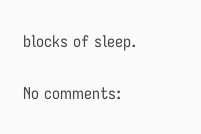blocks of sleep.

No comments: